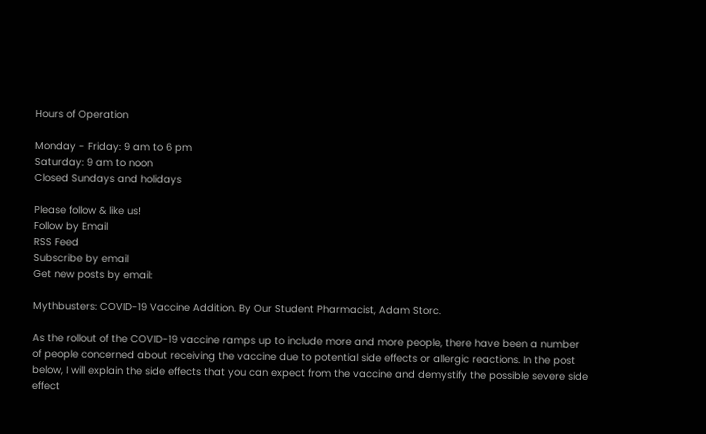Hours of Operation

Monday - Friday: 9 am to 6 pm
Saturday: 9 am to noon
Closed Sundays and holidays

Please follow & like us!
Follow by Email
RSS Feed
Subscribe by email
Get new posts by email:

Mythbusters: COVID-19 Vaccine Addition. By Our Student Pharmacist, Adam Storc.

As the rollout of the COVID-19 vaccine ramps up to include more and more people, there have been a number of people concerned about receiving the vaccine due to potential side effects or allergic reactions. In the post below, I will explain the side effects that you can expect from the vaccine and demystify the possible severe side effect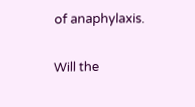of anaphylaxis.

Will the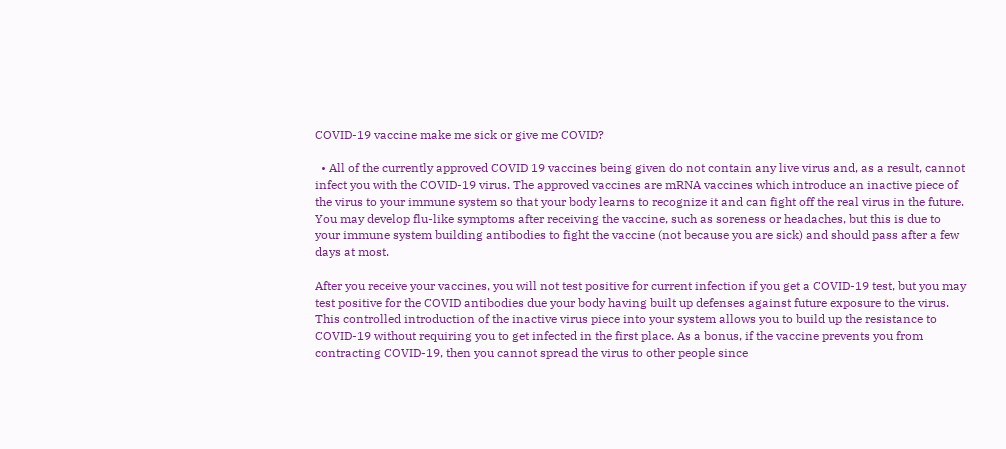COVID-19 vaccine make me sick or give me COVID?

  • All of the currently approved COVID 19 vaccines being given do not contain any live virus and, as a result, cannot infect you with the COVID-19 virus. The approved vaccines are mRNA vaccines which introduce an inactive piece of the virus to your immune system so that your body learns to recognize it and can fight off the real virus in the future. You may develop flu-like symptoms after receiving the vaccine, such as soreness or headaches, but this is due to your immune system building antibodies to fight the vaccine (not because you are sick) and should pass after a few days at most.

After you receive your vaccines, you will not test positive for current infection if you get a COVID-19 test, but you may test positive for the COVID antibodies due your body having built up defenses against future exposure to the virus. This controlled introduction of the inactive virus piece into your system allows you to build up the resistance to COVID-19 without requiring you to get infected in the first place. As a bonus, if the vaccine prevents you from contracting COVID-19, then you cannot spread the virus to other people since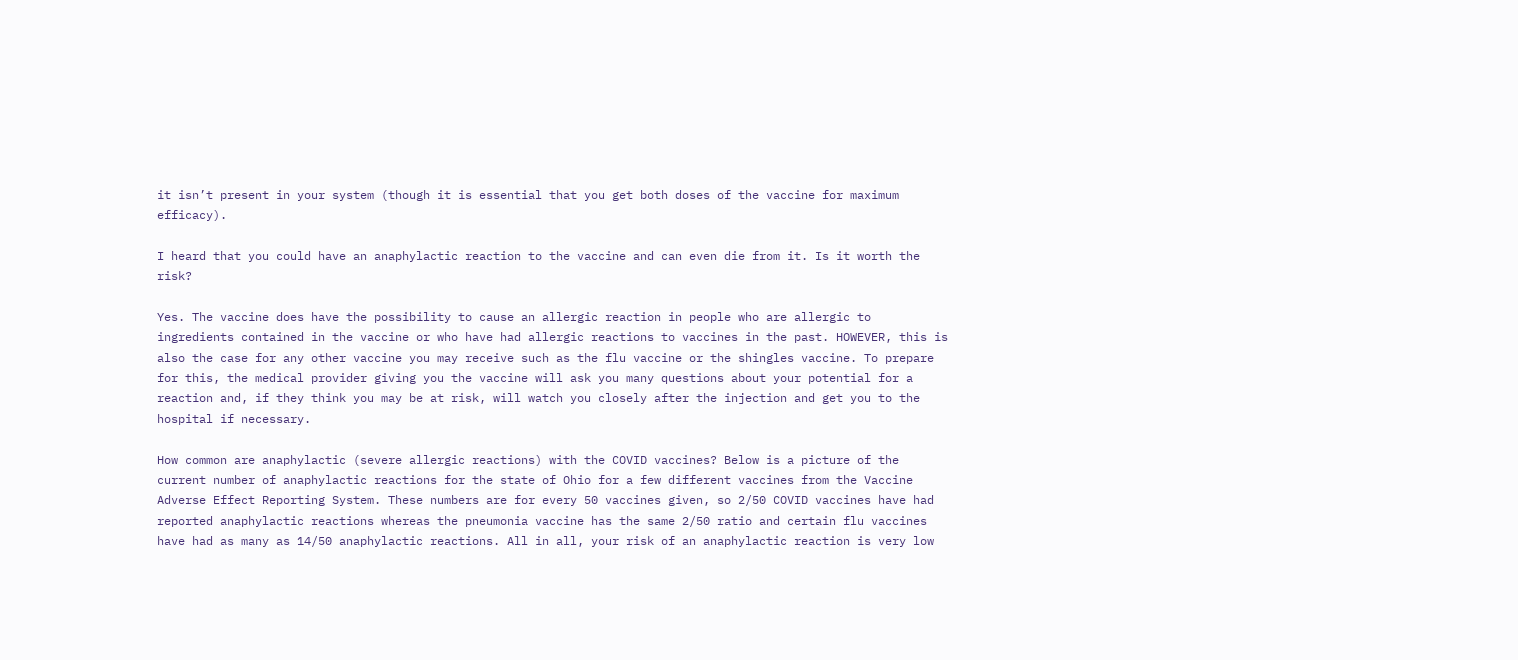it isn’t present in your system (though it is essential that you get both doses of the vaccine for maximum efficacy).

I heard that you could have an anaphylactic reaction to the vaccine and can even die from it. Is it worth the risk?

Yes. The vaccine does have the possibility to cause an allergic reaction in people who are allergic to ingredients contained in the vaccine or who have had allergic reactions to vaccines in the past. HOWEVER, this is also the case for any other vaccine you may receive such as the flu vaccine or the shingles vaccine. To prepare for this, the medical provider giving you the vaccine will ask you many questions about your potential for a reaction and, if they think you may be at risk, will watch you closely after the injection and get you to the hospital if necessary.

How common are anaphylactic (severe allergic reactions) with the COVID vaccines? Below is a picture of the current number of anaphylactic reactions for the state of Ohio for a few different vaccines from the Vaccine Adverse Effect Reporting System. These numbers are for every 50 vaccines given, so 2/50 COVID vaccines have had reported anaphylactic reactions whereas the pneumonia vaccine has the same 2/50 ratio and certain flu vaccines have had as many as 14/50 anaphylactic reactions. All in all, your risk of an anaphylactic reaction is very low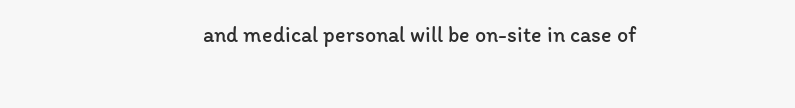and medical personal will be on-site in case of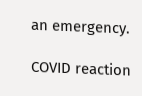an emergency.

COVID reaction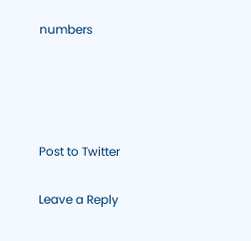numbers




Post to Twitter

Leave a Reply